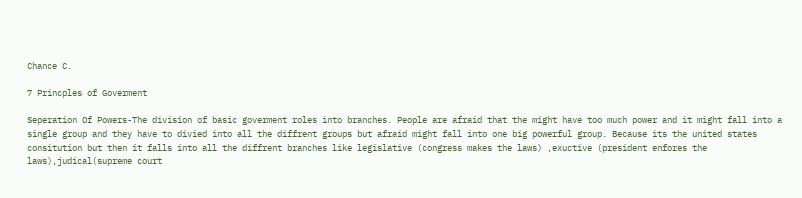Chance C.

7 Princples of Goverment

Seperation Of Powers-The division of basic goverment roles into branches. People are afraid that the might have too much power and it might fall into a single group and they have to divied into all the diffrent groups but afraid might fall into one big powerful group. Because its the united states consitution but then it falls into all the diffrent branches like legislative (congress makes the laws) ,exuctive (president enfores the laws),judical(supreme court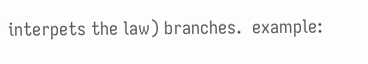interpets the law) branches.  example: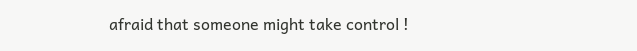afraid that someone might take control !